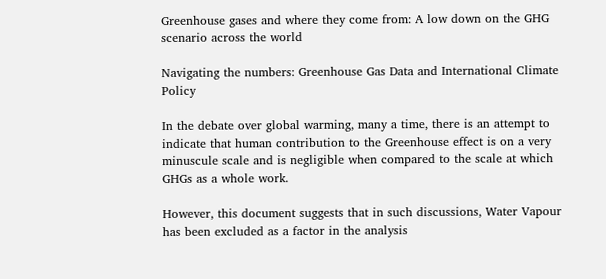Greenhouse gases and where they come from: A low down on the GHG scenario across the world

Navigating the numbers: Greenhouse Gas Data and International Climate Policy

In the debate over global warming, many a time, there is an attempt to indicate that human contribution to the Greenhouse effect is on a very minuscule scale and is negligible when compared to the scale at which GHGs as a whole work.

However, this document suggests that in such discussions, Water Vapour has been excluded as a factor in the analysis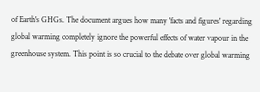of Earth's GHGs. The document argues how many 'facts and figures' regarding global warming completely ignore the powerful effects of water vapour in the greenhouse system. This point is so crucial to the debate over global warming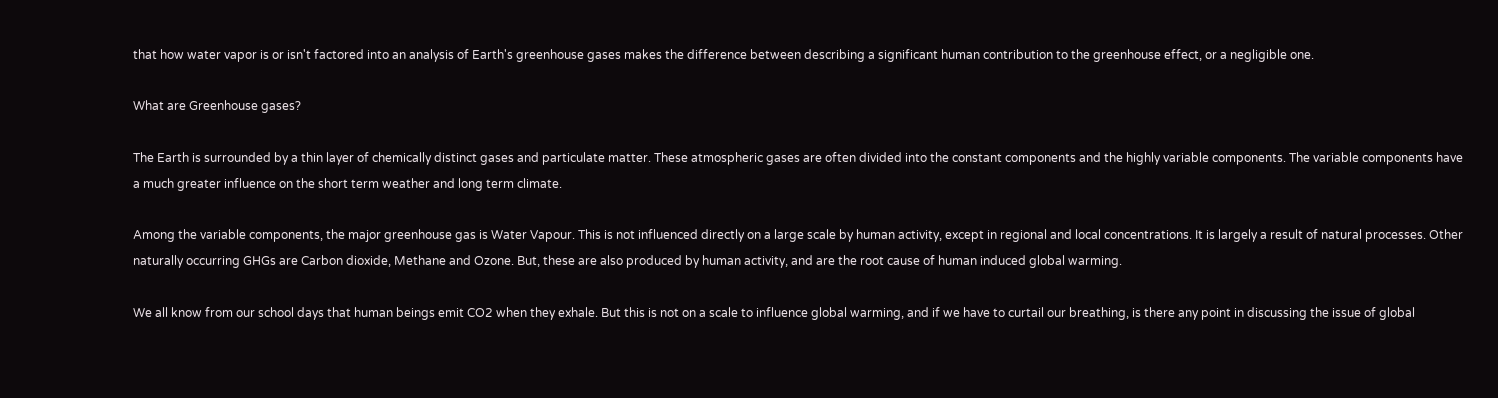that how water vapor is or isn't factored into an analysis of Earth's greenhouse gases makes the difference between describing a significant human contribution to the greenhouse effect, or a negligible one.

What are Greenhouse gases?

The Earth is surrounded by a thin layer of chemically distinct gases and particulate matter. These atmospheric gases are often divided into the constant components and the highly variable components. The variable components have a much greater influence on the short term weather and long term climate.

Among the variable components, the major greenhouse gas is Water Vapour. This is not influenced directly on a large scale by human activity, except in regional and local concentrations. It is largely a result of natural processes. Other naturally occurring GHGs are Carbon dioxide, Methane and Ozone. But, these are also produced by human activity, and are the root cause of human induced global warming.

We all know from our school days that human beings emit CO2 when they exhale. But this is not on a scale to influence global warming, and if we have to curtail our breathing, is there any point in discussing the issue of global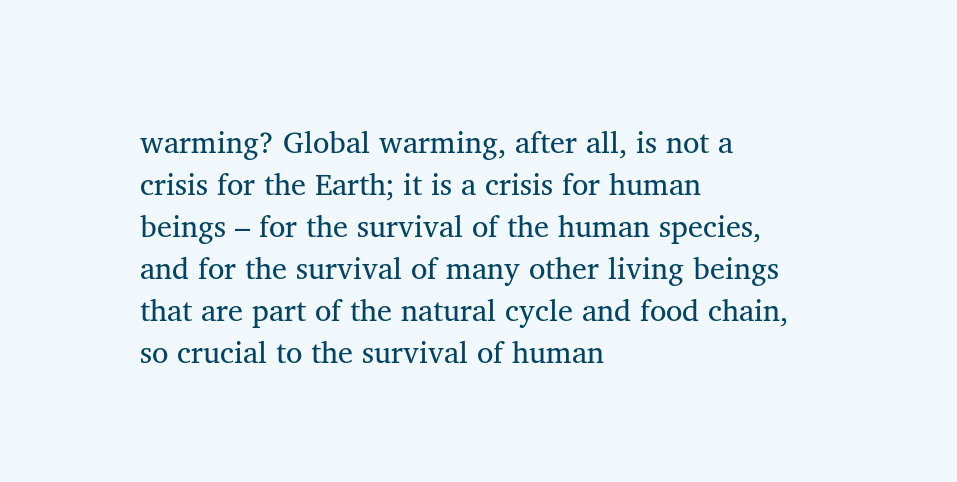warming? Global warming, after all, is not a crisis for the Earth; it is a crisis for human beings – for the survival of the human species, and for the survival of many other living beings that are part of the natural cycle and food chain, so crucial to the survival of human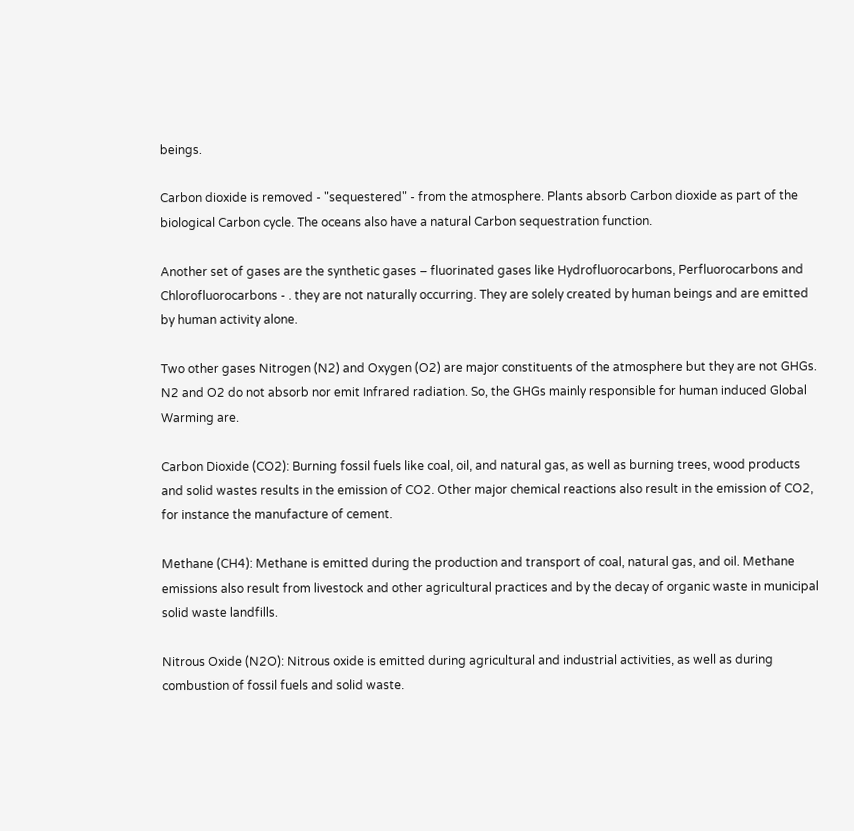beings.

Carbon dioxide is removed - "sequestered" - from the atmosphere. Plants absorb Carbon dioxide as part of the biological Carbon cycle. The oceans also have a natural Carbon sequestration function.

Another set of gases are the synthetic gases – fluorinated gases like Hydrofluorocarbons, Perfluorocarbons and Chlorofluorocarbons - . they are not naturally occurring. They are solely created by human beings and are emitted by human activity alone.

Two other gases Nitrogen (N2) and Oxygen (O2) are major constituents of the atmosphere but they are not GHGs. N2 and O2 do not absorb nor emit Infrared radiation. So, the GHGs mainly responsible for human induced Global Warming are.

Carbon Dioxide (CO2): Burning fossil fuels like coal, oil, and natural gas, as well as burning trees, wood products and solid wastes results in the emission of CO2. Other major chemical reactions also result in the emission of CO2, for instance the manufacture of cement.

Methane (CH4): Methane is emitted during the production and transport of coal, natural gas, and oil. Methane emissions also result from livestock and other agricultural practices and by the decay of organic waste in municipal solid waste landfills.

Nitrous Oxide (N2O): Nitrous oxide is emitted during agricultural and industrial activities, as well as during combustion of fossil fuels and solid waste.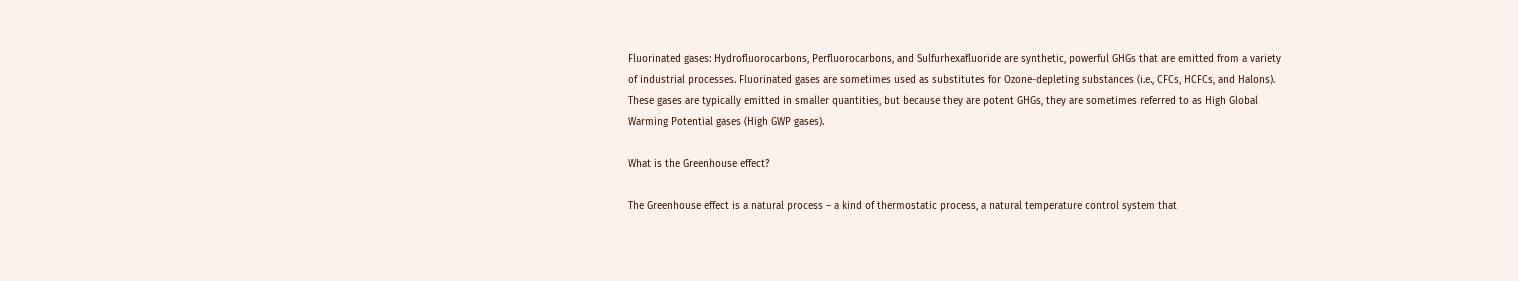Fluorinated gases: Hydrofluorocarbons, Perfluorocarbons, and Sulfurhexafluoride are synthetic, powerful GHGs that are emitted from a variety of industrial processes. Fluorinated gases are sometimes used as substitutes for Ozone-depleting substances (i.e., CFCs, HCFCs, and Halons). These gases are typically emitted in smaller quantities, but because they are potent GHGs, they are sometimes referred to as High Global Warming Potential gases (High GWP gases).

What is the Greenhouse effect?

The Greenhouse effect is a natural process – a kind of thermostatic process, a natural temperature control system that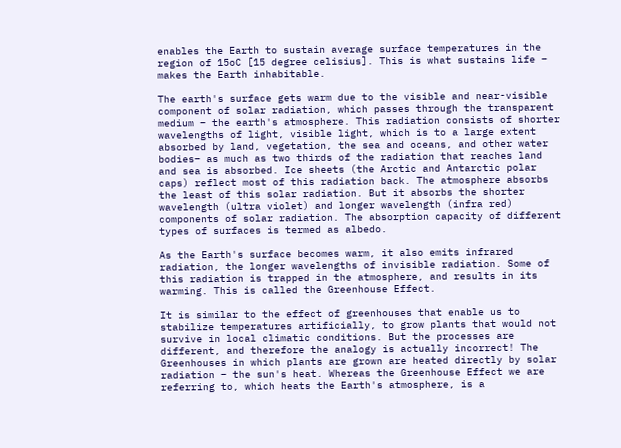enables the Earth to sustain average surface temperatures in the region of 15oC [15 degree celisius]. This is what sustains life – makes the Earth inhabitable.

The earth's surface gets warm due to the visible and near-visible component of solar radiation, which passes through the transparent medium – the earth's atmosphere. This radiation consists of shorter wavelengths of light, visible light, which is to a large extent absorbed by land, vegetation, the sea and oceans, and other water bodies– as much as two thirds of the radiation that reaches land and sea is absorbed. Ice sheets (the Arctic and Antarctic polar caps) reflect most of this radiation back. The atmosphere absorbs the least of this solar radiation. But it absorbs the shorter wavelength (ultra violet) and longer wavelength (infra red) components of solar radiation. The absorption capacity of different types of surfaces is termed as albedo.

As the Earth's surface becomes warm, it also emits infrared radiation, the longer wavelengths of invisible radiation. Some of this radiation is trapped in the atmosphere, and results in its warming. This is called the Greenhouse Effect.

It is similar to the effect of greenhouses that enable us to stabilize temperatures artificially, to grow plants that would not survive in local climatic conditions. But the processes are different, and therefore the analogy is actually incorrect! The Greenhouses in which plants are grown are heated directly by solar radiation – the sun's heat. Whereas the Greenhouse Effect we are referring to, which heats the Earth's atmosphere, is a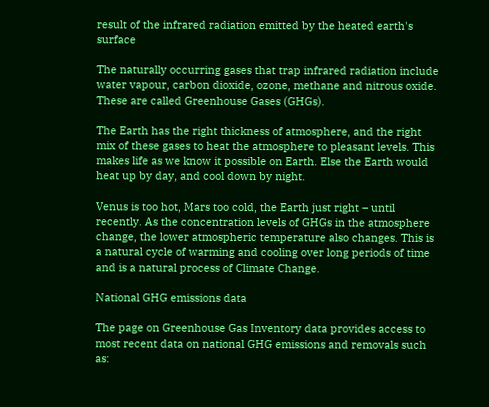result of the infrared radiation emitted by the heated earth's surface

The naturally occurring gases that trap infrared radiation include water vapour, carbon dioxide, ozone, methane and nitrous oxide. These are called Greenhouse Gases (GHGs).

The Earth has the right thickness of atmosphere, and the right mix of these gases to heat the atmosphere to pleasant levels. This makes life as we know it possible on Earth. Else the Earth would heat up by day, and cool down by night.

Venus is too hot, Mars too cold, the Earth just right – until recently. As the concentration levels of GHGs in the atmosphere change, the lower atmospheric temperature also changes. This is a natural cycle of warming and cooling over long periods of time and is a natural process of Climate Change.

National GHG emissions data

The page on Greenhouse Gas Inventory data provides access to most recent data on national GHG emissions and removals such as: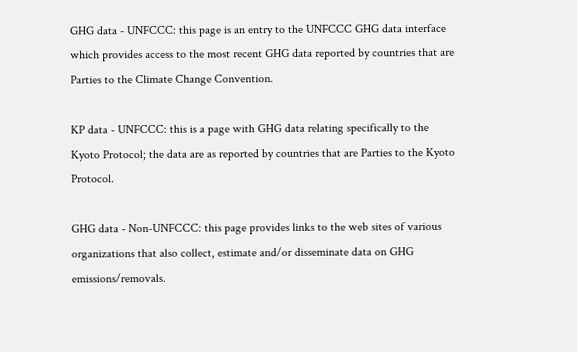GHG data - UNFCCC: this page is an entry to the UNFCCC GHG data interface which provides access to the most recent GHG data reported by countries that are Parties to the Climate Change Convention.

KP data - UNFCCC: this is a page with GHG data relating specifically to the Kyoto Protocol; the data are as reported by countries that are Parties to the Kyoto Protocol.

GHG data - Non-UNFCCC: this page provides links to the web sites of various organizations that also collect, estimate and/or disseminate data on GHG emissions/removals.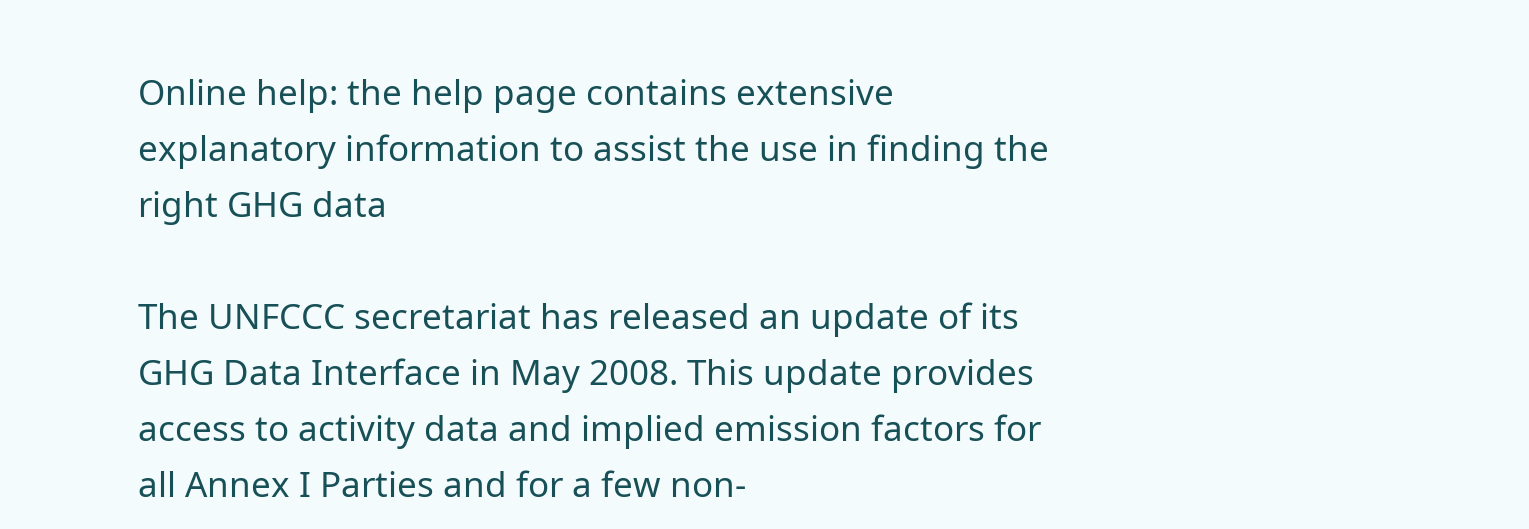Online help: the help page contains extensive explanatory information to assist the use in finding the right GHG data

The UNFCCC secretariat has released an update of its GHG Data Interface in May 2008. This update provides access to activity data and implied emission factors for all Annex I Parties and for a few non-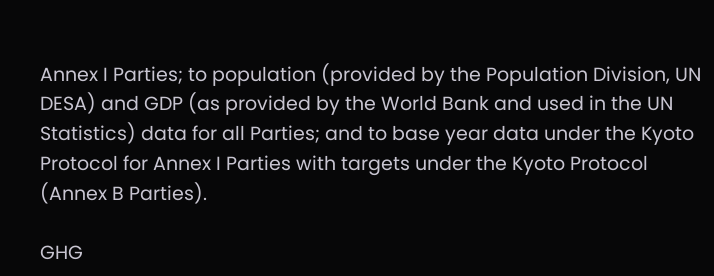Annex I Parties; to population (provided by the Population Division, UN DESA) and GDP (as provided by the World Bank and used in the UN Statistics) data for all Parties; and to base year data under the Kyoto Protocol for Annex I Parties with targets under the Kyoto Protocol (Annex B Parties).

GHG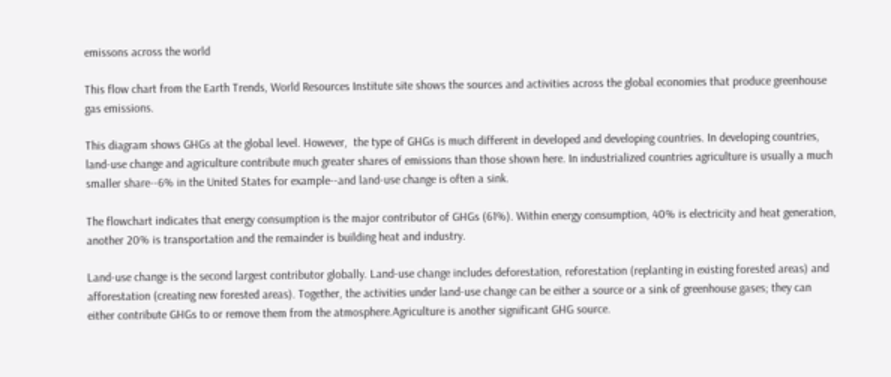emissons across the world

This flow chart from the Earth Trends, World Resources Institute site shows the sources and activities across the global economies that produce greenhouse gas emissions.

This diagram shows GHGs at the global level. However,  the type of GHGs is much different in developed and developing countries. In developing countries, land-use change and agriculture contribute much greater shares of emissions than those shown here. In industrialized countries agriculture is usually a much smaller share--6% in the United States for example--and land-use change is often a sink.

The flowchart indicates that energy consumption is the major contributor of GHGs (61%). Within energy consumption, 40% is electricity and heat generation, another 20% is transportation and the remainder is building heat and industry.

Land-use change is the second largest contributor globally. Land-use change includes deforestation, reforestation (replanting in existing forested areas) and afforestation (creating new forested areas). Together, the activities under land-use change can be either a source or a sink of greenhouse gases; they can either contribute GHGs to or remove them from the atmosphere.Agriculture is another significant GHG source.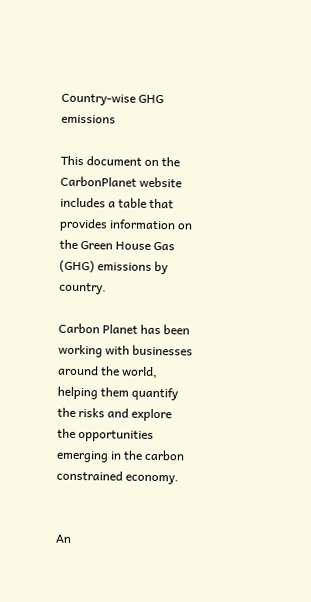Country-wise GHG emissions

This document on the CarbonPlanet website includes a table that provides information on the Green House Gas (GHG) emissions by country.

Carbon Planet has been working with businesses around the world, helping them quantify the risks and explore the opportunities emerging in the carbon constrained economy.


An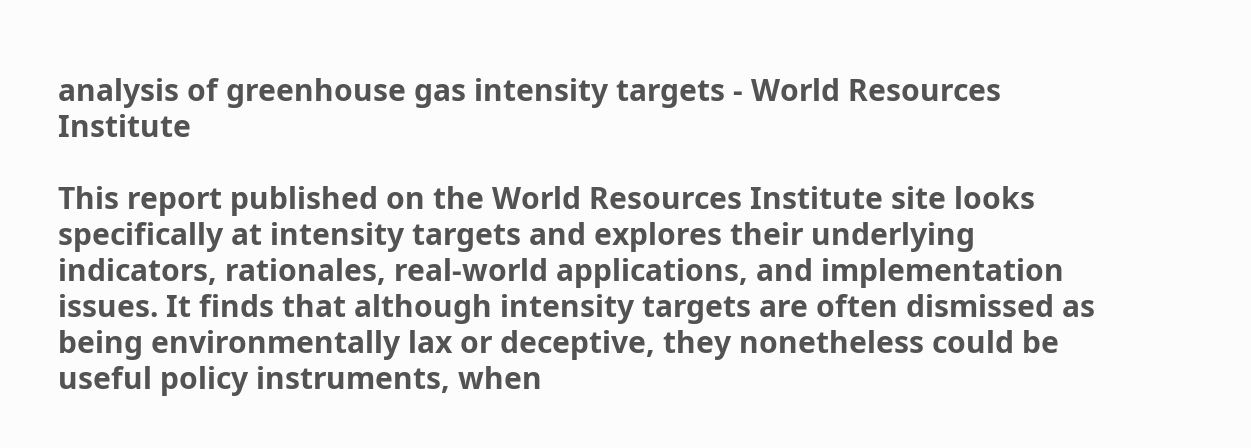analysis of greenhouse gas intensity targets - World Resources Institute

This report published on the World Resources Institute site looks specifically at intensity targets and explores their underlying indicators, rationales, real-world applications, and implementation issues. It finds that although intensity targets are often dismissed as being environmentally lax or deceptive, they nonetheless could be useful policy instruments, when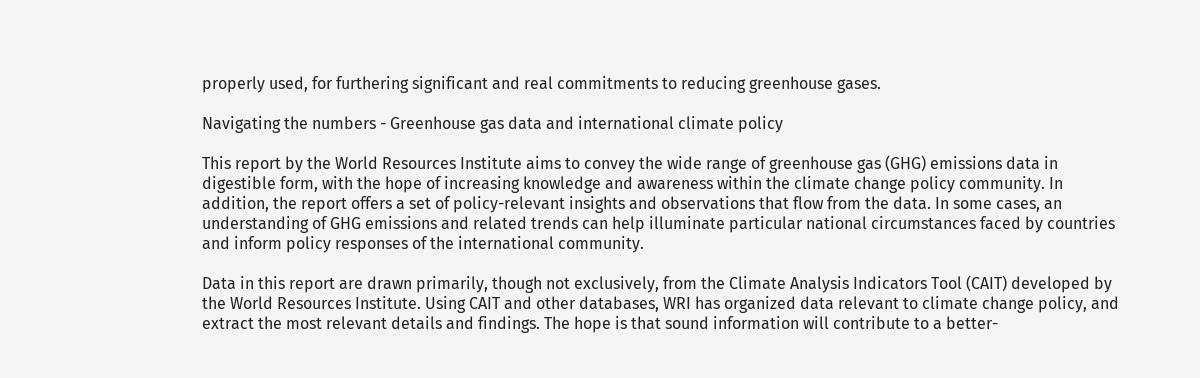properly used, for furthering significant and real commitments to reducing greenhouse gases.

Navigating the numbers - Greenhouse gas data and international climate policy

This report by the World Resources Institute aims to convey the wide range of greenhouse gas (GHG) emissions data in digestible form, with the hope of increasing knowledge and awareness within the climate change policy community. In addition, the report offers a set of policy-relevant insights and observations that flow from the data. In some cases, an understanding of GHG emissions and related trends can help illuminate particular national circumstances faced by countries and inform policy responses of the international community.

Data in this report are drawn primarily, though not exclusively, from the Climate Analysis Indicators Tool (CAIT) developed by the World Resources Institute. Using CAIT and other databases, WRI has organized data relevant to climate change policy, and extract the most relevant details and findings. The hope is that sound information will contribute to a better-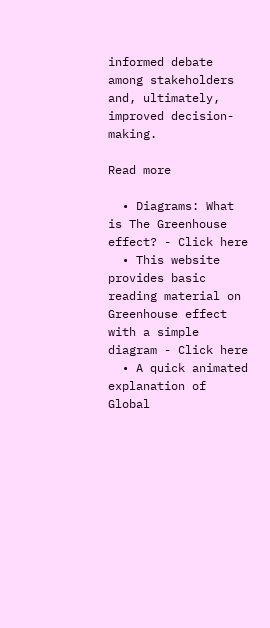informed debate among stakeholders and, ultimately, improved decision-making.

Read more

  • Diagrams: What is The Greenhouse effect? - Click here
  • This website provides basic reading material on Greenhouse effect with a simple diagram - Click here
  • A quick animated explanation of Global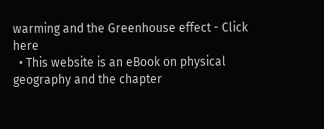warming and the Greenhouse effect - Click here
  • This website is an eBook on physical geography and the chapter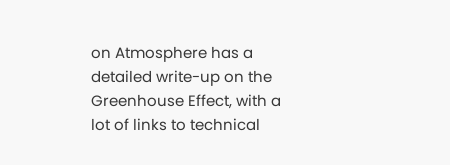on Atmosphere has a detailed write-up on the Greenhouse Effect, with a lot of links to technical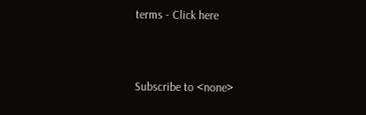terms - Click here


Subscribe to <none>